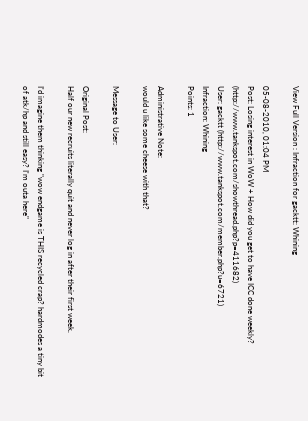View Full Version : Infraction for gacktt: Whining

05-08-2010, 01:04 PM
Post: Losing interest in WoW + How did you get to have ICC done weekly? (http://www.tankspot.com/showthread.php?p=411682)
User: gacktt (http://www.tankspot.com/member.php?u=6721)
Infraction: Whining
Points: 1

Administrative Note:
would u like some cheese with that?

Message to User:

Original Post:
Half our new recruits literally quit and never log in after their first week.

I'd imagine them thinking "wow endgame is THIS recycled crap? hardmodes a tiny bit of atk/hp and still easy? I'm outa here"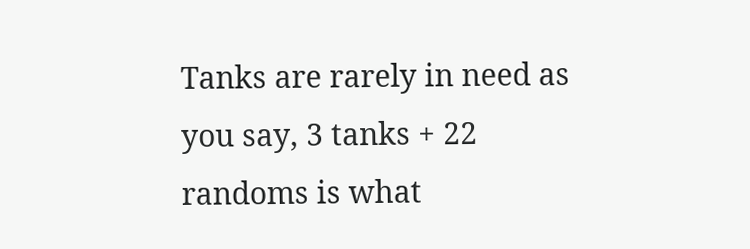Tanks are rarely in need as you say, 3 tanks + 22 randoms is what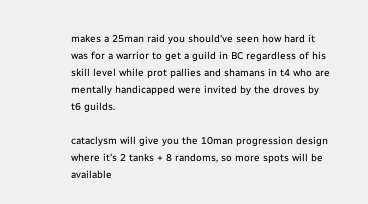makes a 25man raid you should've seen how hard it was for a warrior to get a guild in BC regardless of his skill level while prot pallies and shamans in t4 who are mentally handicapped were invited by the droves by t6 guilds.

cataclysm will give you the 10man progression design where it's 2 tanks + 8 randoms, so more spots will be available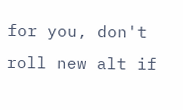for you, don't roll new alt if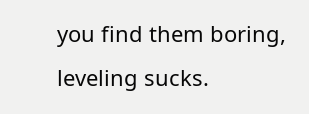you find them boring, leveling sucks.